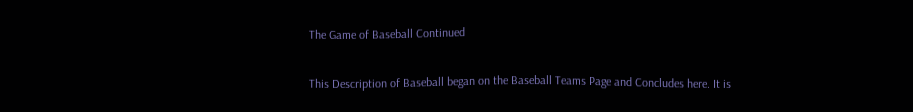The Game of Baseball Continued

This Description of Baseball began on the Baseball Teams Page and Concludes here. It is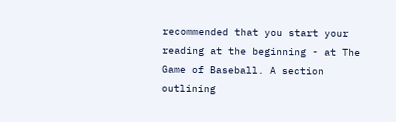recommended that you start your reading at the beginning - at The Game of Baseball. A section outlining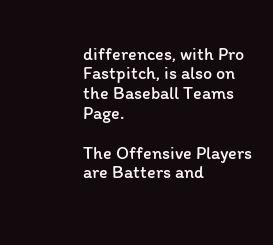differences, with Pro Fastpitch, is also on the Baseball Teams Page.

The Offensive Players are Batters and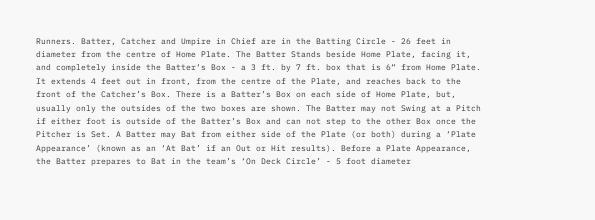Runners. Batter, Catcher and Umpire in Chief are in the Batting Circle - 26 feet in diameter from the centre of Home Plate. The Batter Stands beside Home Plate, facing it, and completely inside the Batter‘s Box - a 3 ft. by 7 ft. box that is 6“ from Home Plate. It extends 4 feet out in front, from the centre of the Plate, and reaches back to the front of the Catcher’s Box. There is a Batter’s Box on each side of Home Plate, but, usually only the outsides of the two boxes are shown. The Batter may not Swing at a Pitch if either foot is outside of the Batter’s Box and can not step to the other Box once the Pitcher is Set. A Batter may Bat from either side of the Plate (or both) during a ‘Plate Appearance’ (known as an ‘At Bat’ if an Out or Hit results). Before a Plate Appearance, the Batter prepares to Bat in the team’s ‘On Deck Circle’ - 5 foot diameter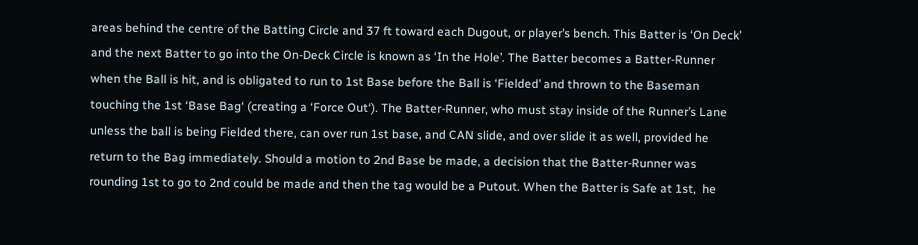areas behind the centre of the Batting Circle and 37 ft toward each Dugout, or player’s bench. This Batter is ‘On Deck’ and the next Batter to go into the On-Deck Circle is known as ‘In the Hole’. The Batter becomes a Batter-Runner when the Ball is hit, and is obligated to run to 1st Base before the Ball is ‘Fielded’ and thrown to the Baseman touching the 1st ‘Base Bag‘ (creating a ‘Force Out‘). The Batter-Runner, who must stay inside of the Runner’s Lane unless the ball is being Fielded there, can over run 1st base, and CAN slide, and over slide it as well, provided he return to the Bag immediately. Should a motion to 2nd Base be made, a decision that the Batter-Runner was rounding 1st to go to 2nd could be made and then the tag would be a Putout. When the Batter is Safe at 1st,  he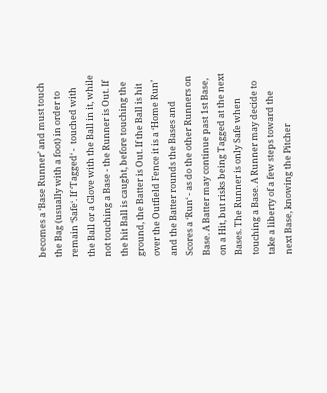becomes a ‘Base Runner’ and must touch the Bag (usually with a foot) in order to remain ‘Safe‘. If ‘Tagged‘ -  touched with the Ball or a Glove with the Ball in it, while not touching a Base - the Runner is Out. If the hit Ball is caught, before touching the ground, the Batter is Out. If the Ball is hit over the Outfield Fence it is a ‘Home Run’ and the Batter rounds the Bases and Scores a ‘Run‘ - as do the other Runners on Base. A Batter may continue past 1st Base, on a Hit, but risks being Tagged at the next Bases. The Runner is only Safe when touching a Base. A Runner may decide to take a liberty of a few steps toward the next Base, knowing the Pitcher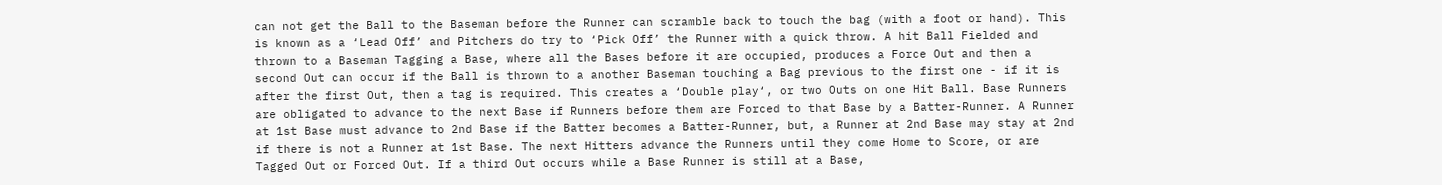can not get the Ball to the Baseman before the Runner can scramble back to touch the bag (with a foot or hand). This is known as a ‘Lead Off’ and Pitchers do try to ‘Pick Off’ the Runner with a quick throw. A hit Ball Fielded and thrown to a Baseman Tagging a Base, where all the Bases before it are occupied, produces a Force Out and then a second Out can occur if the Ball is thrown to a another Baseman touching a Bag previous to the first one - if it is after the first Out, then a tag is required. This creates a ‘Double play‘, or two Outs on one Hit Ball. Base Runners are obligated to advance to the next Base if Runners before them are Forced to that Base by a Batter-Runner. A Runner at 1st Base must advance to 2nd Base if the Batter becomes a Batter-Runner, but, a Runner at 2nd Base may stay at 2nd if there is not a Runner at 1st Base. The next Hitters advance the Runners until they come Home to Score, or are Tagged Out or Forced Out. If a third Out occurs while a Base Runner is still at a Base,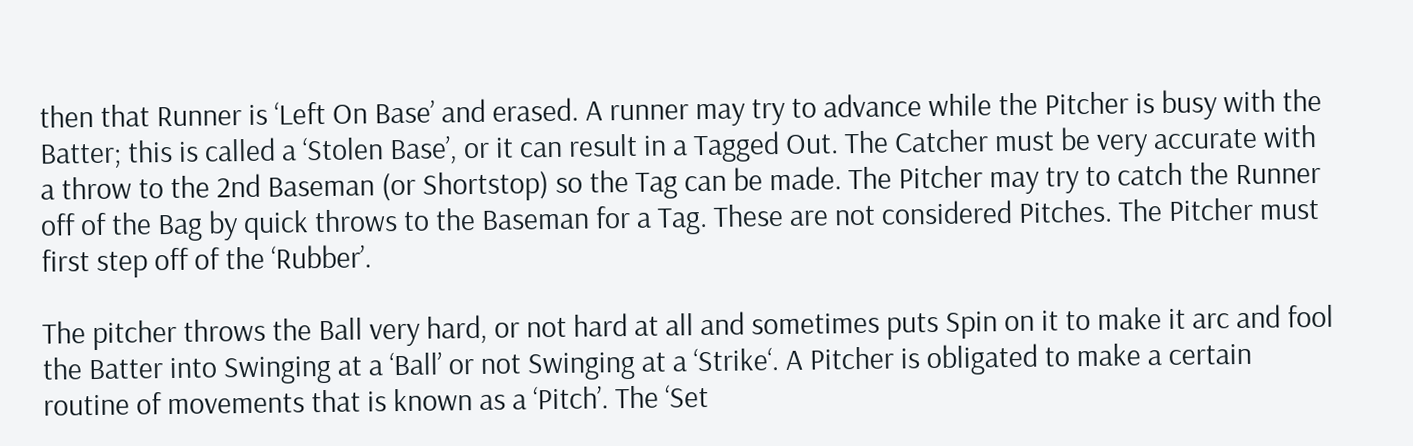then that Runner is ‘Left On Base’ and erased. A runner may try to advance while the Pitcher is busy with the Batter; this is called a ‘Stolen Base’, or it can result in a Tagged Out. The Catcher must be very accurate with a throw to the 2nd Baseman (or Shortstop) so the Tag can be made. The Pitcher may try to catch the Runner off of the Bag by quick throws to the Baseman for a Tag. These are not considered Pitches. The Pitcher must first step off of the ‘Rubber’.

The pitcher throws the Ball very hard, or not hard at all and sometimes puts Spin on it to make it arc and fool the Batter into Swinging at a ‘Ball’ or not Swinging at a ‘Strike‘. A Pitcher is obligated to make a certain routine of movements that is known as a ‘Pitch’. The ‘Set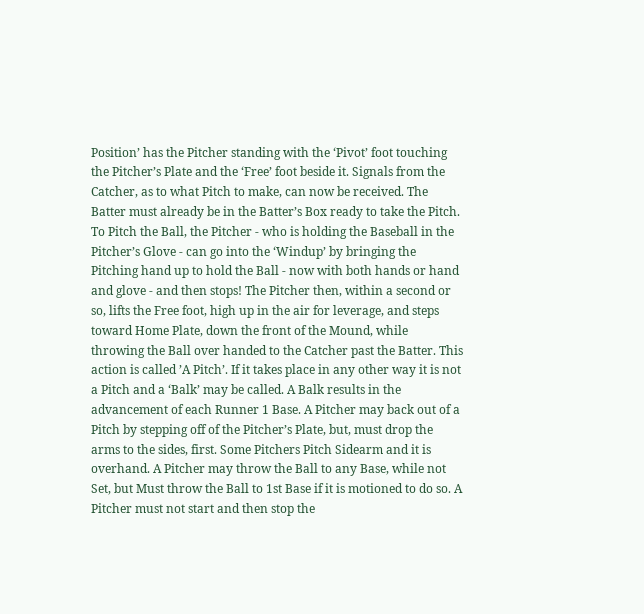Position’ has the Pitcher standing with the ‘Pivot’ foot touching the Pitcher’s Plate and the ‘Free’ foot beside it. Signals from the Catcher, as to what Pitch to make, can now be received. The Batter must already be in the Batter’s Box ready to take the Pitch. To Pitch the Ball, the Pitcher - who is holding the Baseball in the Pitcher’s Glove - can go into the ‘Windup’ by bringing the Pitching hand up to hold the Ball - now with both hands or hand and glove - and then stops! The Pitcher then, within a second or so, lifts the Free foot, high up in the air for leverage, and steps toward Home Plate, down the front of the Mound, while throwing the Ball over handed to the Catcher past the Batter. This action is called ’A Pitch’. If it takes place in any other way it is not a Pitch and a ‘Balk’ may be called. A Balk results in the advancement of each Runner 1 Base. A Pitcher may back out of a Pitch by stepping off of the Pitcher’s Plate, but, must drop the arms to the sides, first. Some Pitchers Pitch Sidearm and it is overhand. A Pitcher may throw the Ball to any Base, while not Set, but Must throw the Ball to 1st Base if it is motioned to do so. A Pitcher must not start and then stop the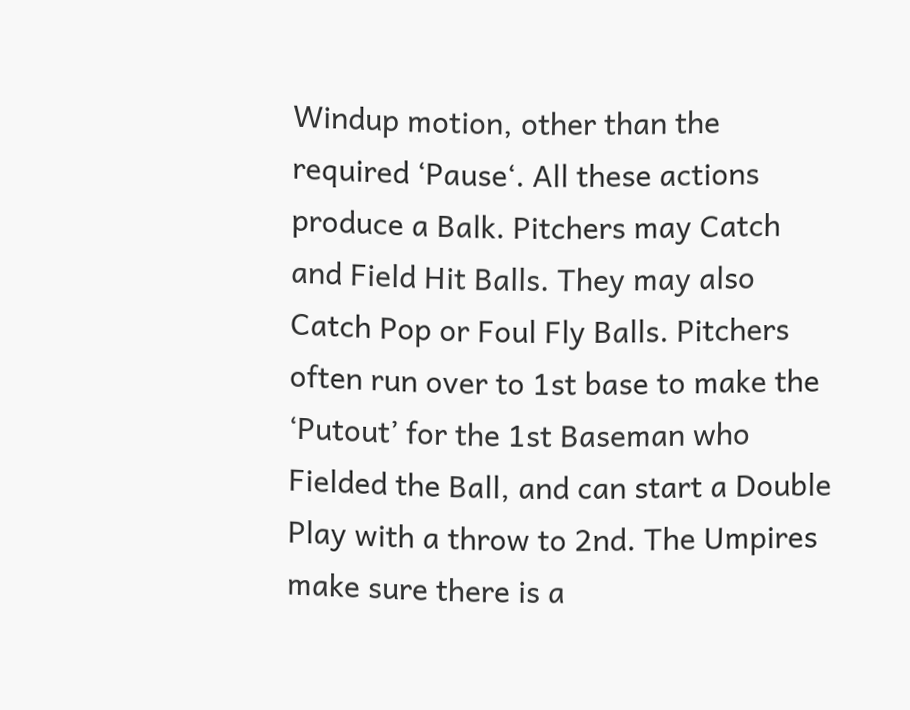Windup motion, other than the required ‘Pause‘. All these actions produce a Balk. Pitchers may Catch and Field Hit Balls. They may also Catch Pop or Foul Fly Balls. Pitchers often run over to 1st base to make the ‘Putout’ for the 1st Baseman who Fielded the Ball, and can start a Double Play with a throw to 2nd. The Umpires make sure there is a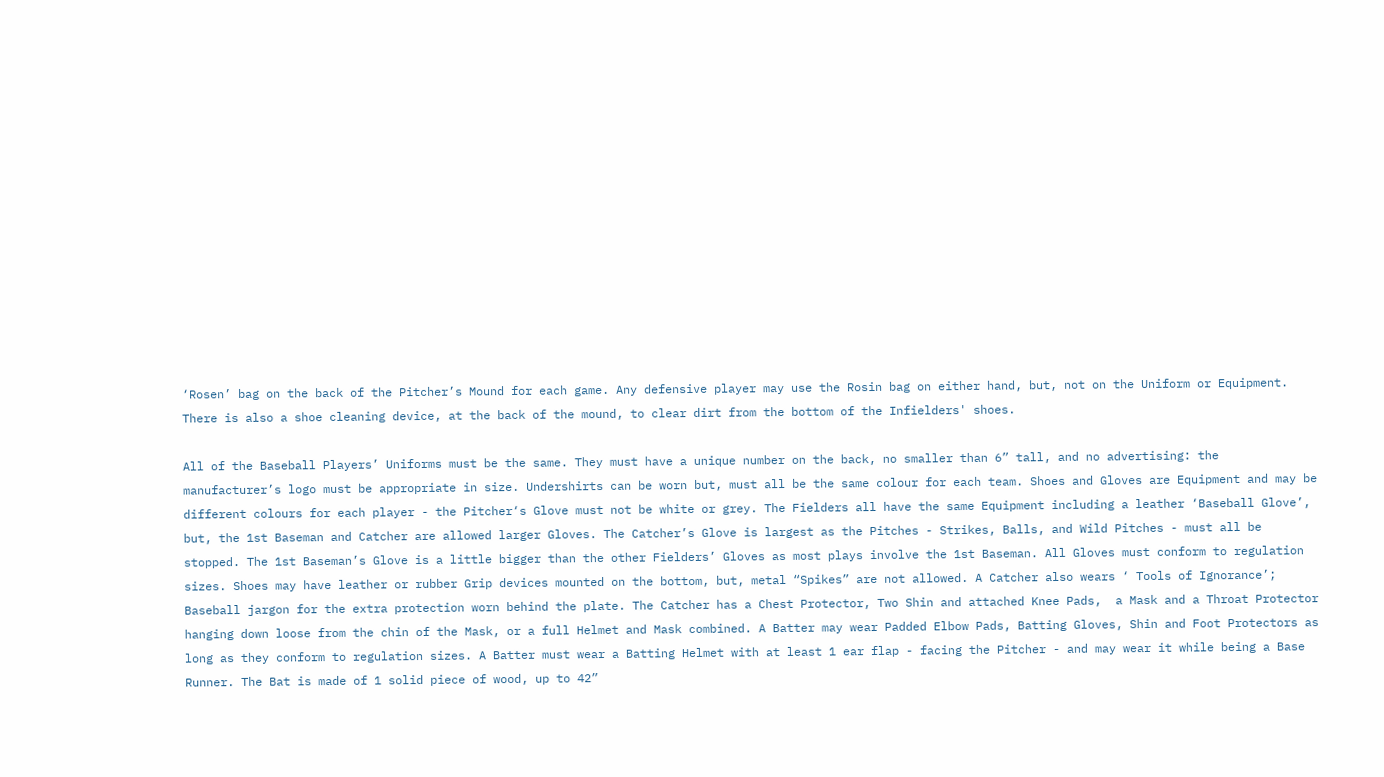‘Rosen’ bag on the back of the Pitcher’s Mound for each game. Any defensive player may use the Rosin bag on either hand, but, not on the Uniform or Equipment. There is also a shoe cleaning device, at the back of the mound, to clear dirt from the bottom of the Infielders' shoes.

All of the Baseball Players’ Uniforms must be the same. They must have a unique number on the back, no smaller than 6” tall, and no advertising: the manufacturer’s logo must be appropriate in size. Undershirts can be worn but, must all be the same colour for each team. Shoes and Gloves are Equipment and may be different colours for each player - the Pitcher‘s Glove must not be white or grey. The Fielders all have the same Equipment including a leather ‘Baseball Glove’, but, the 1st Baseman and Catcher are allowed larger Gloves. The Catcher’s Glove is largest as the Pitches - Strikes, Balls, and Wild Pitches - must all be stopped. The 1st Baseman’s Glove is a little bigger than the other Fielders’ Gloves as most plays involve the 1st Baseman. All Gloves must conform to regulation sizes. Shoes may have leather or rubber Grip devices mounted on the bottom, but, metal “Spikes” are not allowed. A Catcher also wears ‘ Tools of Ignorance’; Baseball jargon for the extra protection worn behind the plate. The Catcher has a Chest Protector, Two Shin and attached Knee Pads,  a Mask and a Throat Protector hanging down loose from the chin of the Mask, or a full Helmet and Mask combined. A Batter may wear Padded Elbow Pads, Batting Gloves, Shin and Foot Protectors as long as they conform to regulation sizes. A Batter must wear a Batting Helmet with at least 1 ear flap - facing the Pitcher - and may wear it while being a Base Runner. The Bat is made of 1 solid piece of wood, up to 42”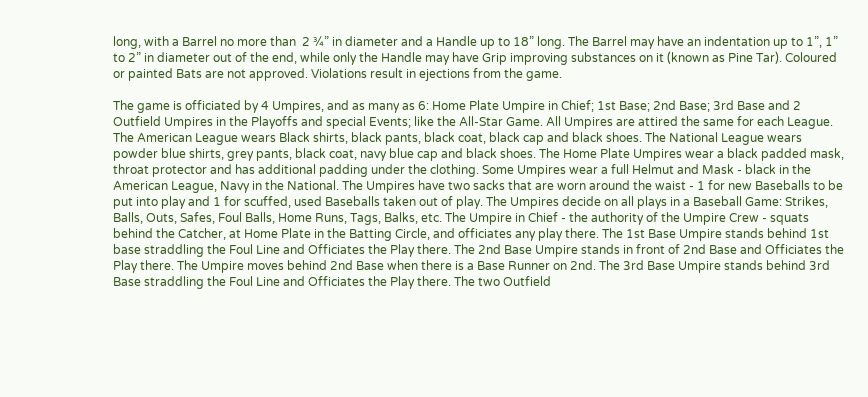long, with a Barrel no more than  2 ¾” in diameter and a Handle up to 18” long. The Barrel may have an indentation up to 1”, 1” to 2” in diameter out of the end, while only the Handle may have Grip improving substances on it (known as Pine Tar). Coloured or painted Bats are not approved. Violations result in ejections from the game.

The game is officiated by 4 Umpires, and as many as 6: Home Plate Umpire in Chief; 1st Base; 2nd Base; 3rd Base and 2 Outfield Umpires in the Playoffs and special Events; like the All-Star Game. All Umpires are attired the same for each League. The American League wears Black shirts, black pants, black coat, black cap and black shoes. The National League wears powder blue shirts, grey pants, black coat, navy blue cap and black shoes. The Home Plate Umpires wear a black padded mask, throat protector and has additional padding under the clothing. Some Umpires wear a full Helmut and Mask - black in the American League, Navy in the National. The Umpires have two sacks that are worn around the waist - 1 for new Baseballs to be put into play and 1 for scuffed, used Baseballs taken out of play. The Umpires decide on all plays in a Baseball Game: Strikes, Balls, Outs, Safes, Foul Balls, Home Runs, Tags, Balks, etc. The Umpire in Chief - the authority of the Umpire Crew - squats behind the Catcher, at Home Plate in the Batting Circle, and officiates any play there. The 1st Base Umpire stands behind 1st base straddling the Foul Line and Officiates the Play there. The 2nd Base Umpire stands in front of 2nd Base and Officiates the Play there. The Umpire moves behind 2nd Base when there is a Base Runner on 2nd. The 3rd Base Umpire stands behind 3rd Base straddling the Foul Line and Officiates the Play there. The two Outfield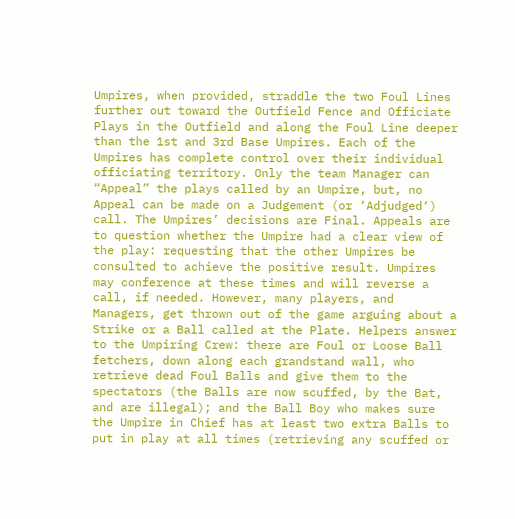Umpires, when provided, straddle the two Foul Lines further out toward the Outfield Fence and Officiate Plays in the Outfield and along the Foul Line deeper than the 1st and 3rd Base Umpires. Each of the Umpires has complete control over their individual officiating territory. Only the team Manager can “Appeal” the plays called by an Umpire, but, no Appeal can be made on a Judgement (or ‘Adjudged‘) call. The Umpires’ decisions are Final. Appeals are to question whether the Umpire had a clear view of the play: requesting that the other Umpires be consulted to achieve the positive result. Umpires may conference at these times and will reverse a call, if needed. However, many players, and Managers, get thrown out of the game arguing about a Strike or a Ball called at the Plate. Helpers answer to the Umpiring Crew: there are Foul or Loose Ball fetchers, down along each grandstand wall, who retrieve dead Foul Balls and give them to the spectators (the Balls are now scuffed, by the Bat, and are illegal); and the Ball Boy who makes sure the Umpire in Chief has at least two extra Balls to put in play at all times (retrieving any scuffed or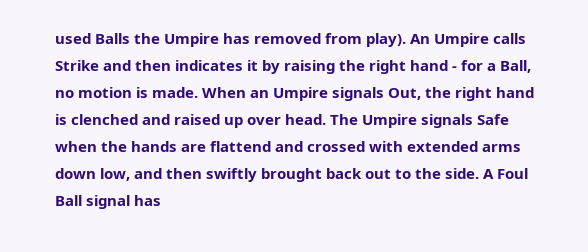used Balls the Umpire has removed from play). An Umpire calls Strike and then indicates it by raising the right hand - for a Ball, no motion is made. When an Umpire signals Out, the right hand is clenched and raised up over head. The Umpire signals Safe when the hands are flattend and crossed with extended arms down low, and then swiftly brought back out to the side. A Foul Ball signal has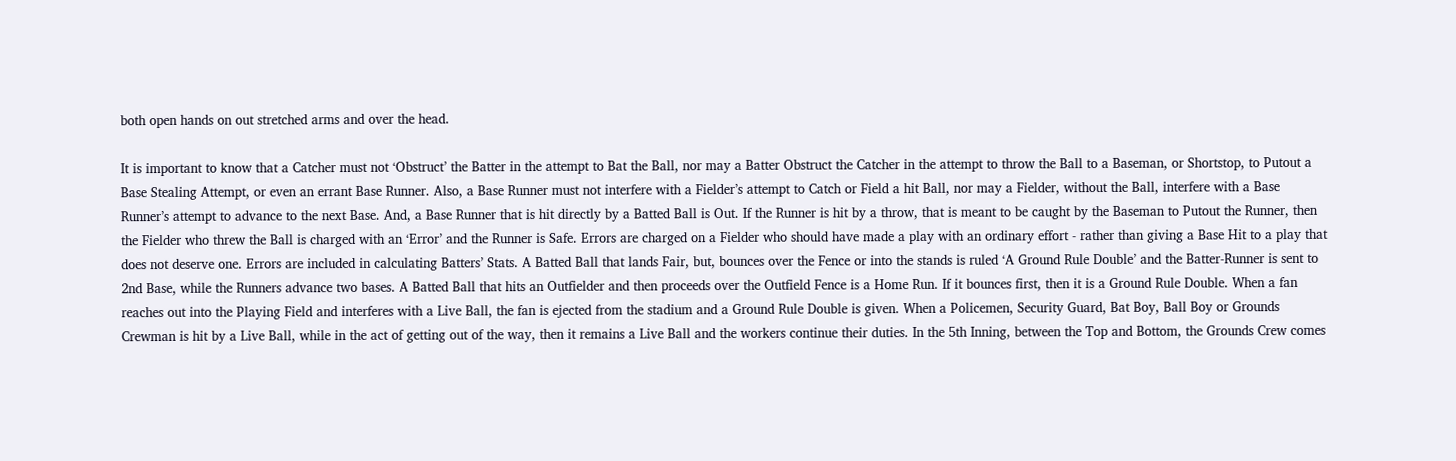both open hands on out stretched arms and over the head.

It is important to know that a Catcher must not ‘Obstruct’ the Batter in the attempt to Bat the Ball, nor may a Batter Obstruct the Catcher in the attempt to throw the Ball to a Baseman, or Shortstop, to Putout a Base Stealing Attempt, or even an errant Base Runner. Also, a Base Runner must not interfere with a Fielder’s attempt to Catch or Field a hit Ball, nor may a Fielder, without the Ball, interfere with a Base Runner’s attempt to advance to the next Base. And, a Base Runner that is hit directly by a Batted Ball is Out. If the Runner is hit by a throw, that is meant to be caught by the Baseman to Putout the Runner, then the Fielder who threw the Ball is charged with an ‘Error’ and the Runner is Safe. Errors are charged on a Fielder who should have made a play with an ordinary effort - rather than giving a Base Hit to a play that does not deserve one. Errors are included in calculating Batters’ Stats. A Batted Ball that lands Fair, but, bounces over the Fence or into the stands is ruled ‘A Ground Rule Double’ and the Batter-Runner is sent to 2nd Base, while the Runners advance two bases. A Batted Ball that hits an Outfielder and then proceeds over the Outfield Fence is a Home Run. If it bounces first, then it is a Ground Rule Double. When a fan reaches out into the Playing Field and interferes with a Live Ball, the fan is ejected from the stadium and a Ground Rule Double is given. When a Policemen, Security Guard, Bat Boy, Ball Boy or Grounds Crewman is hit by a Live Ball, while in the act of getting out of the way, then it remains a Live Ball and the workers continue their duties. In the 5th Inning, between the Top and Bottom, the Grounds Crew comes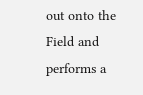out onto the Field and performs a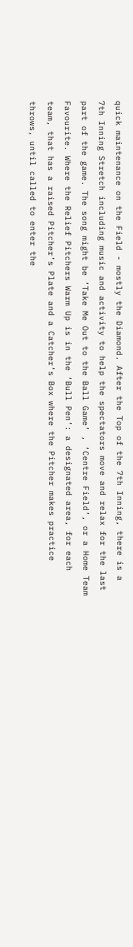quick maintenance on the Field - mostly the Diamond. After the Top of the 7th Inning, there is a 7th Inning Stretch including music and activity to help the spectators move and relax for the last part of the game. The song might be ’Take Me Out to the Ball Game’ , ‘Centre Field’, or a Home Team Favourite. Where the Relief Pitchers Warm Up is in the ‘Bull Pen’: a designated area, for each team, that has a raised Pitcher’s Plate and a Catcher’s Box where the Pitcher makes practice throws, until called to enter the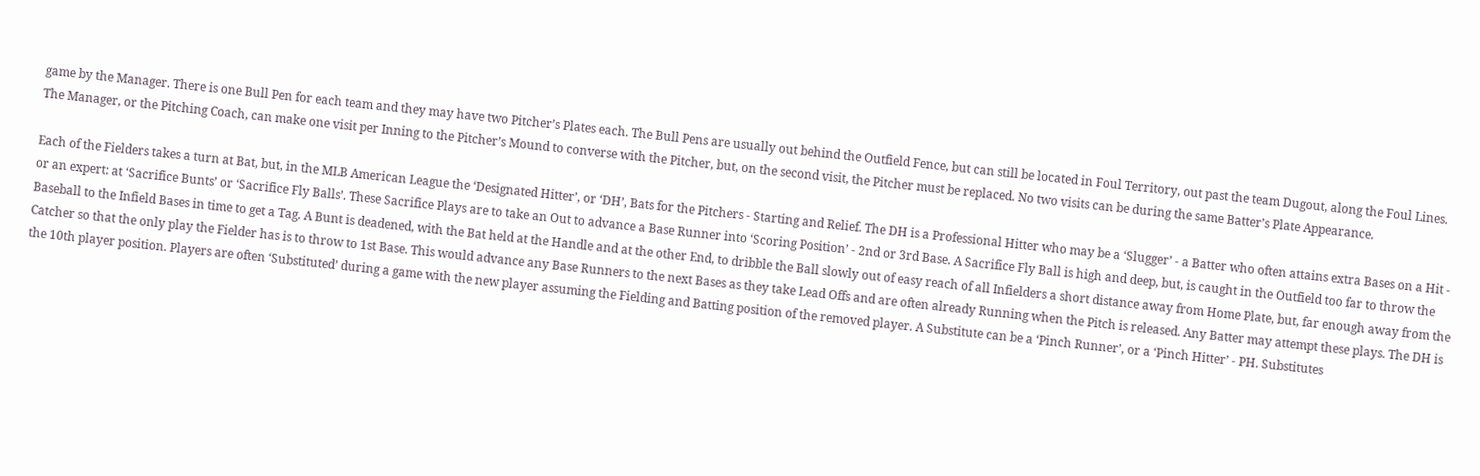game by the Manager. There is one Bull Pen for each team and they may have two Pitcher’s Plates each. The Bull Pens are usually out behind the Outfield Fence, but can still be located in Foul Territory, out past the team Dugout, along the Foul Lines. The Manager, or the Pitching Coach, can make one visit per Inning to the Pitcher’s Mound to converse with the Pitcher, but, on the second visit, the Pitcher must be replaced. No two visits can be during the same Batter’s Plate Appearance.

Each of the Fielders takes a turn at Bat, but, in the MLB American League the ‘Designated Hitter’, or ‘DH’, Bats for the Pitchers - Starting and Relief. The DH is a Professional Hitter who may be a ‘Slugger’ - a Batter who often attains extra Bases on a Hit - or an expert: at ‘Sacrifice Bunts’ or ‘Sacrifice Fly Balls’. These Sacrifice Plays are to take an Out to advance a Base Runner into ‘Scoring Position’ - 2nd or 3rd Base. A Sacrifice Fly Ball is high and deep, but, is caught in the Outfield too far to throw the Baseball to the Infield Bases in time to get a Tag. A Bunt is deadened, with the Bat held at the Handle and at the other End, to dribble the Ball slowly out of easy reach of all Infielders a short distance away from Home Plate, but, far enough away from the Catcher so that the only play the Fielder has is to throw to 1st Base. This would advance any Base Runners to the next Bases as they take Lead Offs and are often already Running when the Pitch is released. Any Batter may attempt these plays. The DH is the 10th player position. Players are often ‘Substituted’ during a game with the new player assuming the Fielding and Batting position of the removed player. A Substitute can be a ‘Pinch Runner’, or a ‘Pinch Hitter’ - PH. Substitutes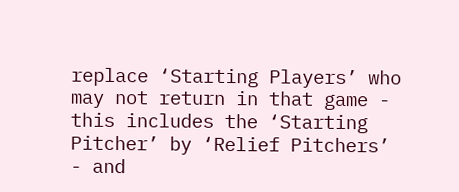replace ‘Starting Players’ who may not return in that game - this includes the ‘Starting Pitcher’ by ‘Relief Pitchers’ - and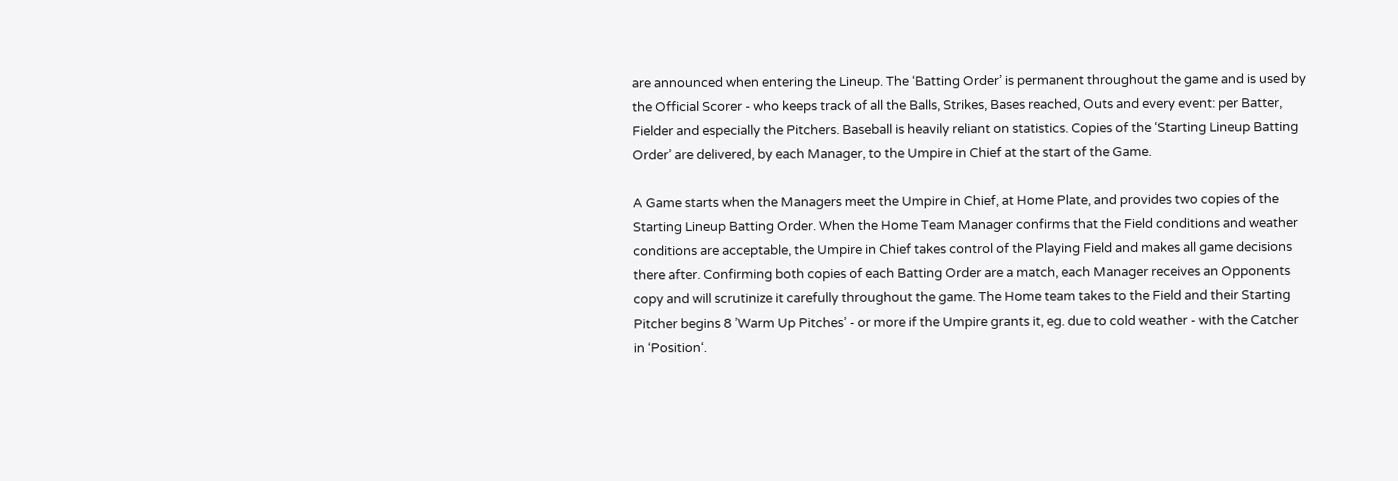are announced when entering the Lineup. The ‘Batting Order’ is permanent throughout the game and is used by the Official Scorer - who keeps track of all the Balls, Strikes, Bases reached, Outs and every event: per Batter, Fielder and especially the Pitchers. Baseball is heavily reliant on statistics. Copies of the ‘Starting Lineup Batting Order’ are delivered, by each Manager, to the Umpire in Chief at the start of the Game.

A Game starts when the Managers meet the Umpire in Chief, at Home Plate, and provides two copies of the Starting Lineup Batting Order. When the Home Team Manager confirms that the Field conditions and weather conditions are acceptable, the Umpire in Chief takes control of the Playing Field and makes all game decisions there after. Confirming both copies of each Batting Order are a match, each Manager receives an Opponents copy and will scrutinize it carefully throughout the game. The Home team takes to the Field and their Starting Pitcher begins 8 ’Warm Up Pitches’ - or more if the Umpire grants it, eg. due to cold weather - with the Catcher in ‘Position‘.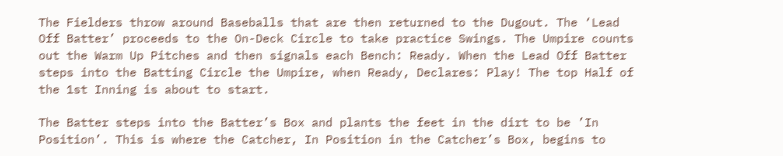The Fielders throw around Baseballs that are then returned to the Dugout. The ‘Lead Off Batter’ proceeds to the On-Deck Circle to take practice Swings. The Umpire counts out the Warm Up Pitches and then signals each Bench: Ready. When the Lead Off Batter steps into the Batting Circle the Umpire, when Ready, Declares: Play! The top Half of the 1st Inning is about to start.

The Batter steps into the Batter’s Box and plants the feet in the dirt to be ’In Position’. This is where the Catcher, In Position in the Catcher’s Box, begins to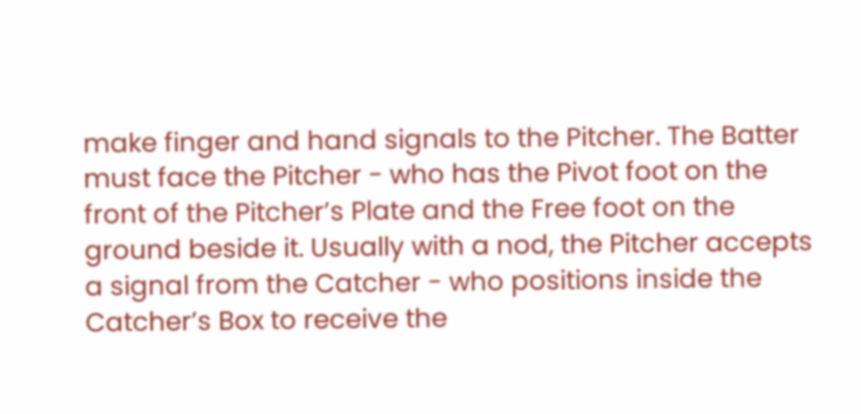make finger and hand signals to the Pitcher. The Batter must face the Pitcher - who has the Pivot foot on the front of the Pitcher’s Plate and the Free foot on the ground beside it. Usually with a nod, the Pitcher accepts a signal from the Catcher - who positions inside the Catcher’s Box to receive the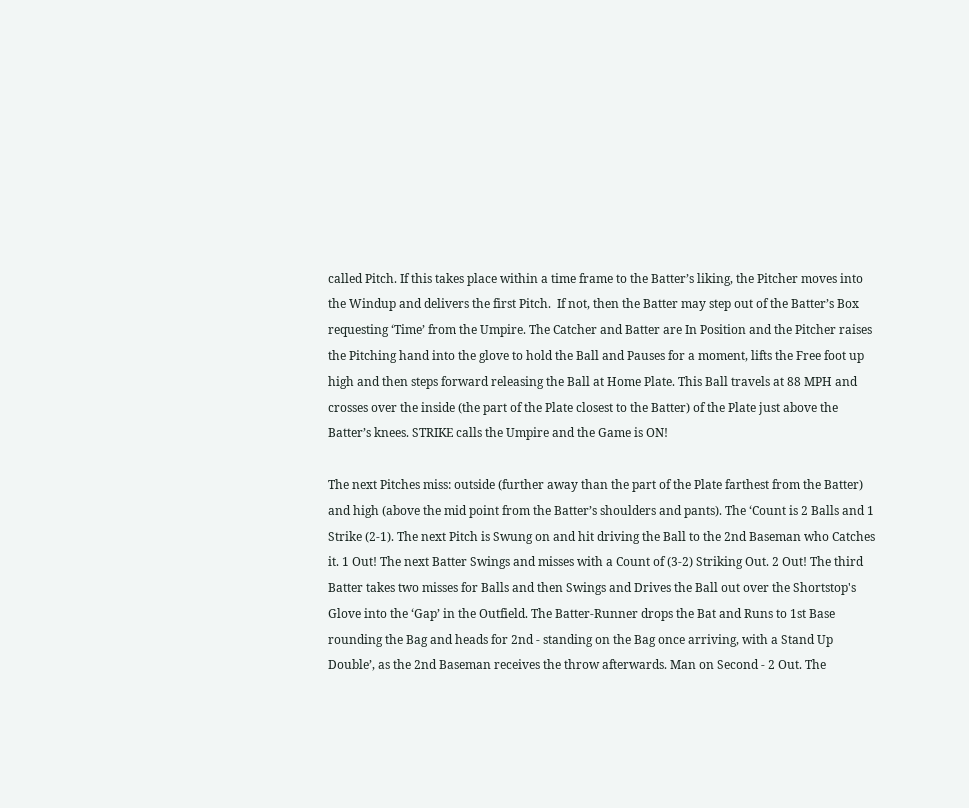called Pitch. If this takes place within a time frame to the Batter’s liking, the Pitcher moves into the Windup and delivers the first Pitch.  If not, then the Batter may step out of the Batter’s Box requesting ‘Time’ from the Umpire. The Catcher and Batter are In Position and the Pitcher raises the Pitching hand into the glove to hold the Ball and Pauses for a moment, lifts the Free foot up high and then steps forward releasing the Ball at Home Plate. This Ball travels at 88 MPH and crosses over the inside (the part of the Plate closest to the Batter) of the Plate just above the Batter’s knees. STRIKE calls the Umpire and the Game is ON!

The next Pitches miss: outside (further away than the part of the Plate farthest from the Batter) and high (above the mid point from the Batter’s shoulders and pants). The ‘Count is 2 Balls and 1 Strike (2-1). The next Pitch is Swung on and hit driving the Ball to the 2nd Baseman who Catches it. 1 Out! The next Batter Swings and misses with a Count of (3-2) Striking Out. 2 Out! The third Batter takes two misses for Balls and then Swings and Drives the Ball out over the Shortstop's Glove into the ‘Gap’ in the Outfield. The Batter-Runner drops the Bat and Runs to 1st Base rounding the Bag and heads for 2nd - standing on the Bag once arriving, with a Stand Up Double’, as the 2nd Baseman receives the throw afterwards. Man on Second - 2 Out. The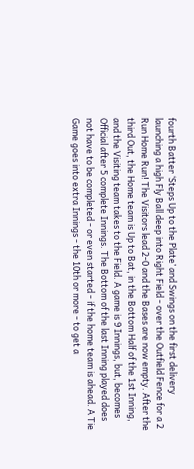fourth Batter ‘Steps Up to the Plate’ and Swings on the first delivery launching a high Fly Ball deep into Right Field - over the Outfield Fence for a 2 Run Home Run! The Visitors lead 2-0 and the Bases are now empty. After the third Out, the Home team is Up to Bat, in the Bottom Half of the 1st Inning, and the Visiting team takes to the Field. A game is 9 Innings, but, becomes Official after 5 complete Innings. The Bottom of the last Inning played does not have to be completed - or even started - if the home team is ahead. A Tie Game goes into extra Innings - the 10th or more - to get a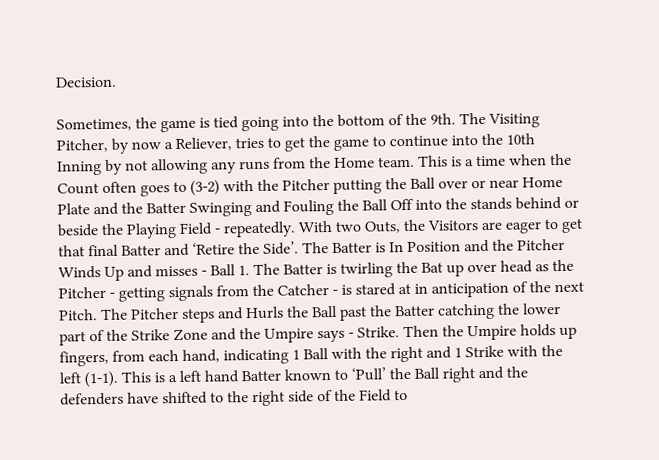Decision.

Sometimes, the game is tied going into the bottom of the 9th. The Visiting Pitcher, by now a Reliever, tries to get the game to continue into the 10th Inning by not allowing any runs from the Home team. This is a time when the Count often goes to (3-2) with the Pitcher putting the Ball over or near Home Plate and the Batter Swinging and Fouling the Ball Off into the stands behind or beside the Playing Field - repeatedly. With two Outs, the Visitors are eager to get that final Batter and ‘Retire the Side’. The Batter is In Position and the Pitcher Winds Up and misses - Ball 1. The Batter is twirling the Bat up over head as the Pitcher - getting signals from the Catcher - is stared at in anticipation of the next Pitch. The Pitcher steps and Hurls the Ball past the Batter catching the lower part of the Strike Zone and the Umpire says - Strike. Then the Umpire holds up fingers, from each hand, indicating 1 Ball with the right and 1 Strike with the left (1-1). This is a left hand Batter known to ‘Pull’ the Ball right and the defenders have shifted to the right side of the Field to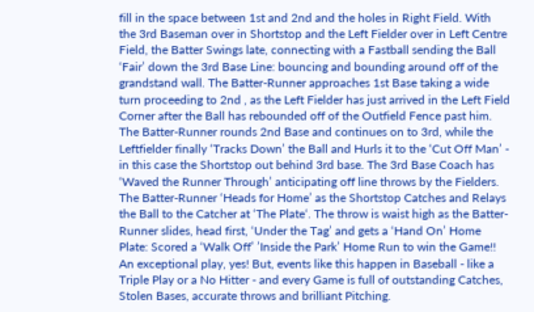fill in the space between 1st and 2nd and the holes in Right Field. With the 3rd Baseman over in Shortstop and the Left Fielder over in Left Centre Field, the Batter Swings late, connecting with a Fastball sending the Ball ‘Fair’ down the 3rd Base Line: bouncing and bounding around off of the grandstand wall. The Batter-Runner approaches 1st Base taking a wide turn proceeding to 2nd , as the Left Fielder has just arrived in the Left Field Corner after the Ball has rebounded off of the Outfield Fence past him. The Batter-Runner rounds 2nd Base and continues on to 3rd, while the Leftfielder finally ‘Tracks Down’ the Ball and Hurls it to the ‘Cut Off Man’ - in this case the Shortstop out behind 3rd base. The 3rd Base Coach has ‘Waved the Runner Through’ anticipating off line throws by the Fielders. The Batter-Runner ‘Heads for Home’ as the Shortstop Catches and Relays the Ball to the Catcher at ‘The Plate‘. The throw is waist high as the Batter-Runner slides, head first, ‘Under the Tag’ and gets a ‘Hand On’ Home Plate: Scored a ‘Walk Off’ ’Inside the Park’ Home Run to win the Game!!   An exceptional play, yes! But, events like this happen in Baseball - like a Triple Play or a No Hitter - and every Game is full of outstanding Catches, Stolen Bases, accurate throws and brilliant Pitching.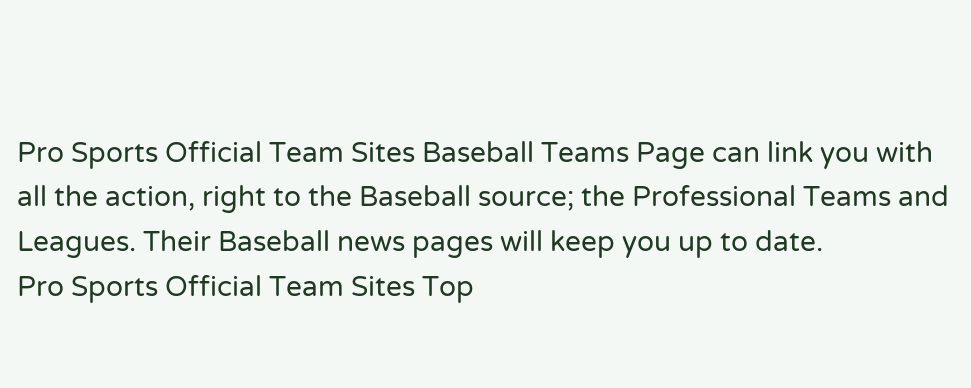Pro Sports Official Team Sites Baseball Teams Page can link you with all the action, right to the Baseball source; the Professional Teams and Leagues. Their Baseball news pages will keep you up to date.
Pro Sports Official Team Sites Top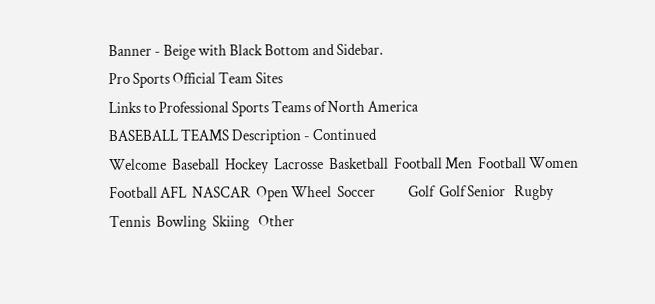Banner - Beige with Black Bottom and Sidebar.
Pro Sports Official Team Sites
Links to Professional Sports Teams of North America
BASEBALL TEAMS Description - Continued
Welcome  Baseball  Hockey  Lacrosse  Basketball  Football Men  Football Women  Football AFL  NASCAR  Open Wheel  Soccer           Golf  Golf Senior   Rugby  Tennis  Bowling  Skiing   Other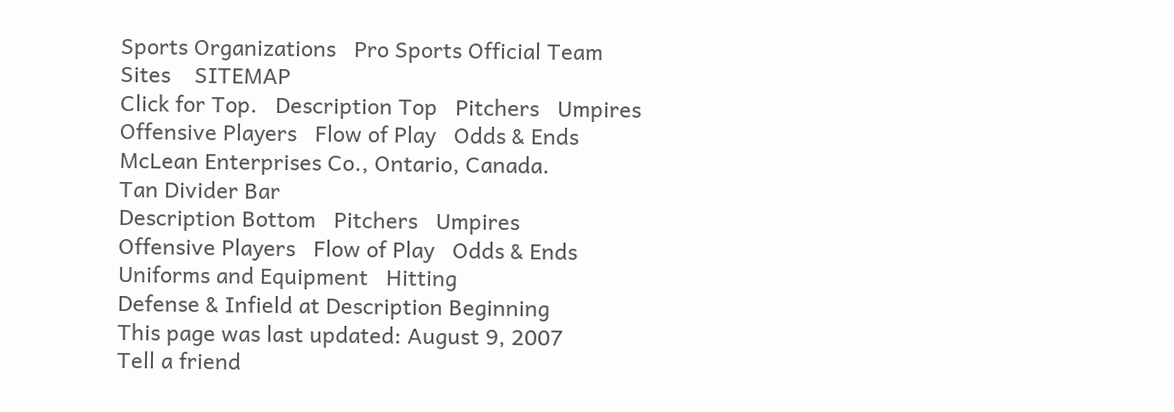Sports Organizations   Pro Sports Official Team Sites    SITEMAP
Click for Top.   Description Top   Pitchers   Umpires
Offensive Players   Flow of Play   Odds & Ends
McLean Enterprises Co., Ontario, Canada.
Tan Divider Bar
Description Bottom   Pitchers   Umpires
Offensive Players   Flow of Play   Odds & Ends
Uniforms and Equipment   Hitting
Defense & Infield at Description Beginning
This page was last updated: August 9, 2007
Tell a friend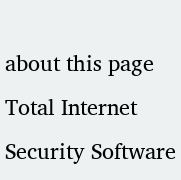about this page
Total Internet Security Software